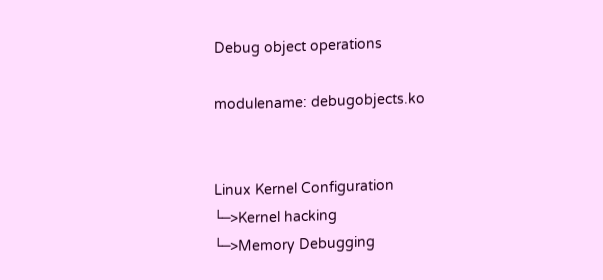Debug object operations

modulename: debugobjects.ko


Linux Kernel Configuration
└─>Kernel hacking
└─>Memory Debugging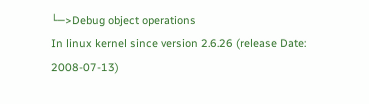└─>Debug object operations
In linux kernel since version 2.6.26 (release Date: 2008-07-13)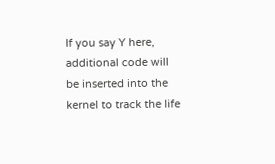If you say Y here, additional code will be inserted into the
kernel to track the life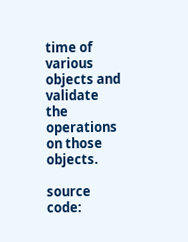time of various objects and validate
the operations on those objects.

source code: